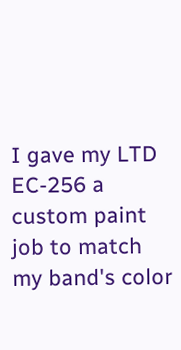I gave my LTD EC-256 a custom paint job to match my band's color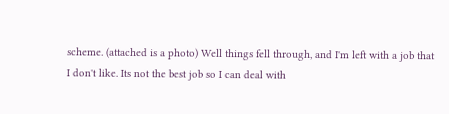scheme. (attached is a photo) Well things fell through, and I'm left with a job that I don't like. Its not the best job so I can deal with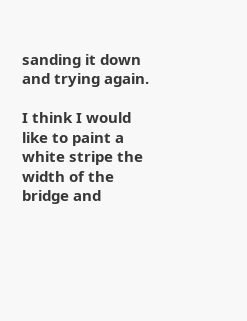sanding it down and trying again.

I think I would like to paint a white stripe the width of the bridge and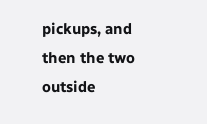pickups, and then the two outside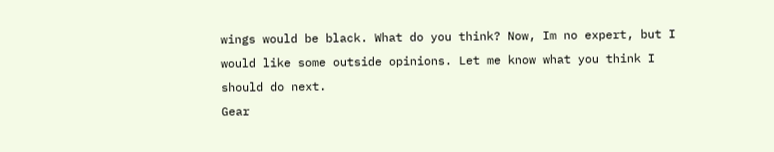wings would be black. What do you think? Now, Im no expert, but I would like some outside opinions. Let me know what you think I should do next.
Gear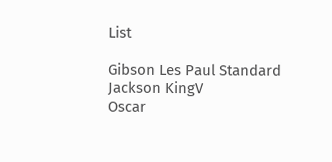List

Gibson Les Paul Standard
Jackson KingV
Oscar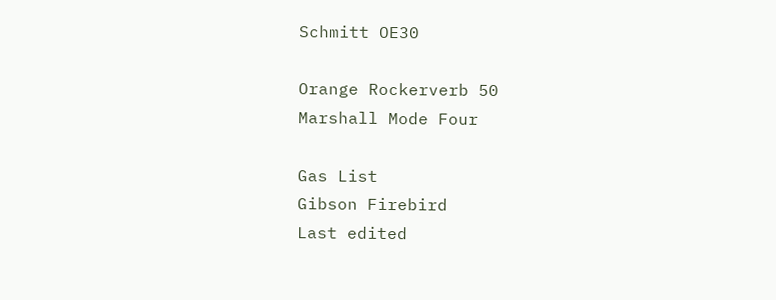Schmitt OE30

Orange Rockerverb 50
Marshall Mode Four

Gas List
Gibson Firebird
Last edited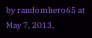by randomhero65 at May 7, 2013,